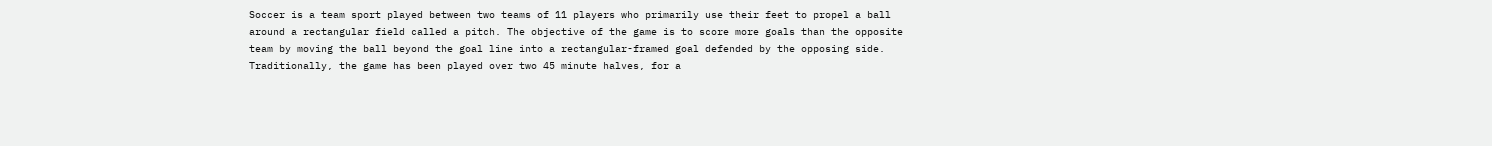Soccer is a team sport played between two teams of 11 players who primarily use their feet to propel a ball around a rectangular field called a pitch. The objective of the game is to score more goals than the opposite team by moving the ball beyond the goal line into a rectangular-framed goal defended by the opposing side. Traditionally, the game has been played over two 45 minute halves, for a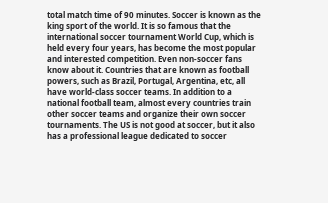total match time of 90 minutes. Soccer is known as the king sport of the world. It is so famous that the international soccer tournament World Cup, which is held every four years, has become the most popular and interested competition. Even non-soccer fans know about it. Countries that are known as football powers, such as Brazil, Portugal, Argentina, etc, all have world-class soccer teams. In addition to a national football team, almost every countries train other soccer teams and organize their own soccer tournaments. The US is not good at soccer, but it also has a professional league dedicated to soccer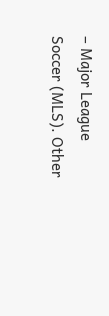– Major League Soccer (MLS). Other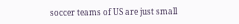soccer teams of US are just small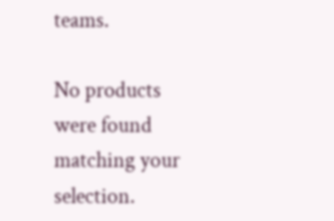teams.

No products were found matching your selection.